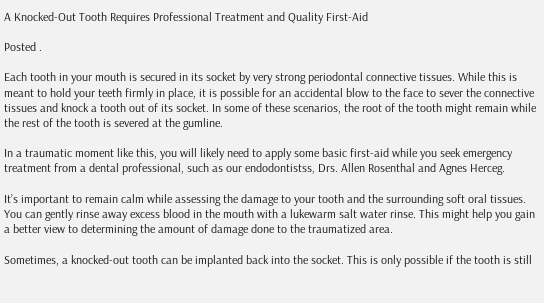A Knocked-Out Tooth Requires Professional Treatment and Quality First-Aid

Posted .

Each tooth in your mouth is secured in its socket by very strong periodontal connective tissues. While this is meant to hold your teeth firmly in place, it is possible for an accidental blow to the face to sever the connective tissues and knock a tooth out of its socket. In some of these scenarios, the root of the tooth might remain while the rest of the tooth is severed at the gumline.

In a traumatic moment like this, you will likely need to apply some basic first-aid while you seek emergency treatment from a dental professional, such as our endodontistss, Drs. Allen Rosenthal and Agnes Herceg.

It’s important to remain calm while assessing the damage to your tooth and the surrounding soft oral tissues. You can gently rinse away excess blood in the mouth with a lukewarm salt water rinse. This might help you gain a better view to determining the amount of damage done to the traumatized area.

Sometimes, a knocked-out tooth can be implanted back into the socket. This is only possible if the tooth is still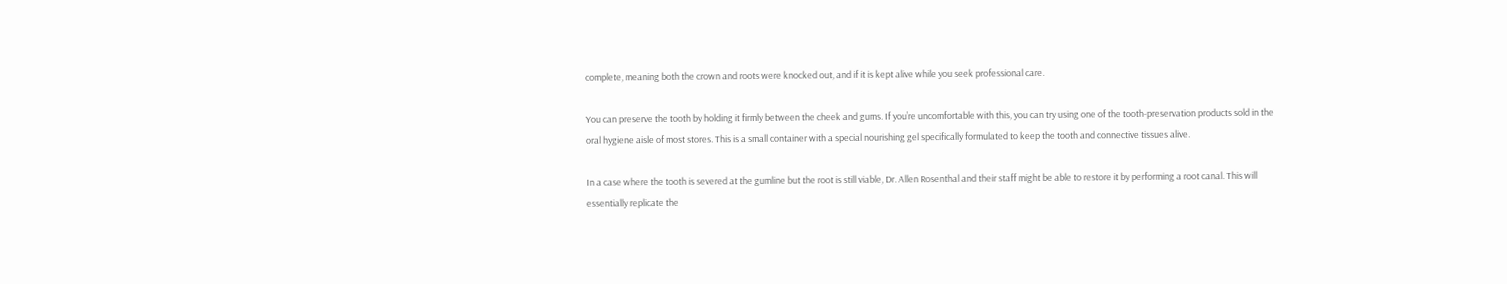complete, meaning both the crown and roots were knocked out, and if it is kept alive while you seek professional care.

You can preserve the tooth by holding it firmly between the cheek and gums. If you’re uncomfortable with this, you can try using one of the tooth-preservation products sold in the oral hygiene aisle of most stores. This is a small container with a special nourishing gel specifically formulated to keep the tooth and connective tissues alive.

In a case where the tooth is severed at the gumline but the root is still viable, Dr. Allen Rosenthal and their staff might be able to restore it by performing a root canal. This will essentially replicate the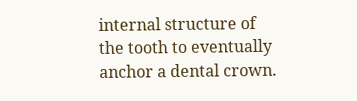internal structure of the tooth to eventually anchor a dental crown.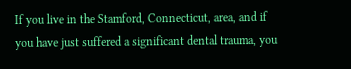If you live in the Stamford, Connecticut, area, and if you have just suffered a significant dental trauma, you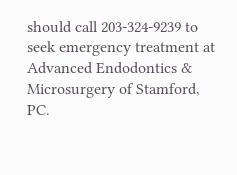should call 203-324-9239 to seek emergency treatment at Advanced Endodontics & Microsurgery of Stamford, PC.